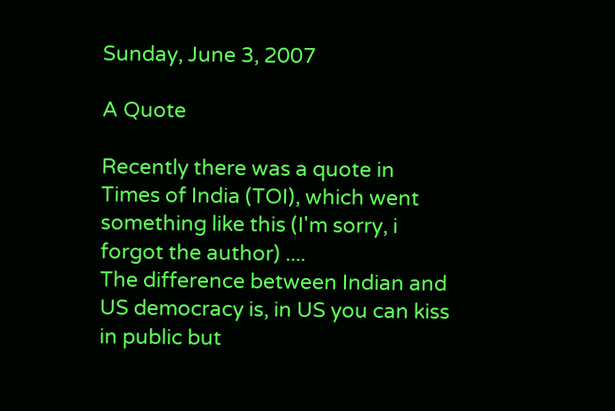Sunday, June 3, 2007

A Quote

Recently there was a quote in Times of India (TOI), which went something like this (I'm sorry, i forgot the author) ....
The difference between Indian and US democracy is, in US you can kiss in public but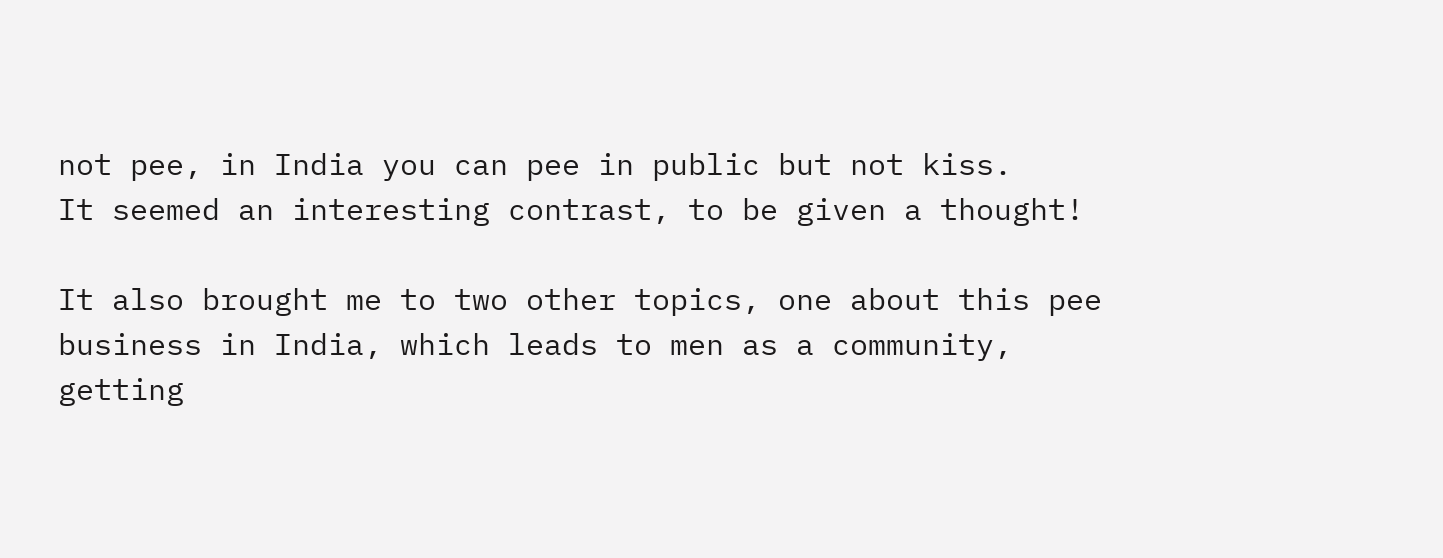not pee, in India you can pee in public but not kiss.
It seemed an interesting contrast, to be given a thought!

It also brought me to two other topics, one about this pee business in India, which leads to men as a community, getting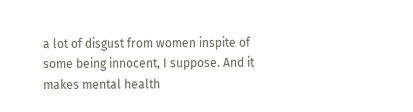a lot of disgust from women inspite of some being innocent, I suppose. And it makes mental health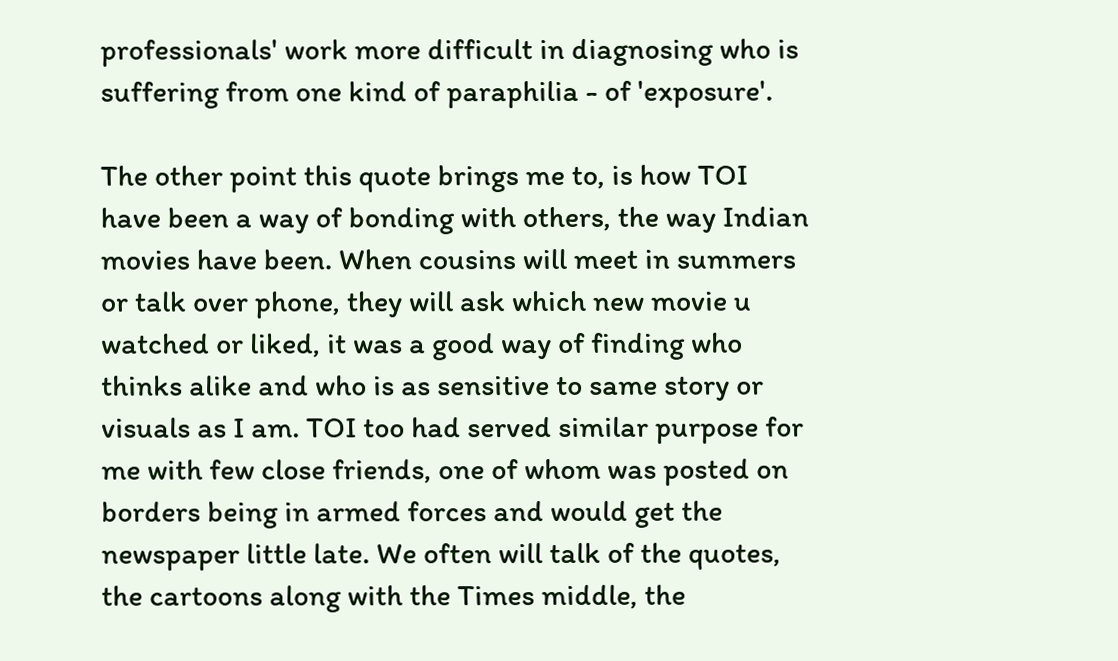professionals' work more difficult in diagnosing who is suffering from one kind of paraphilia - of 'exposure'.

The other point this quote brings me to, is how TOI have been a way of bonding with others, the way Indian movies have been. When cousins will meet in summers or talk over phone, they will ask which new movie u watched or liked, it was a good way of finding who thinks alike and who is as sensitive to same story or visuals as I am. TOI too had served similar purpose for me with few close friends, one of whom was posted on borders being in armed forces and would get the newspaper little late. We often will talk of the quotes, the cartoons along with the Times middle, the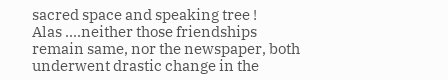sacred space and speaking tree !
Alas ....neither those friendships remain same, nor the newspaper, both underwent drastic change in the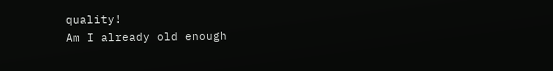quality!
Am I already old enough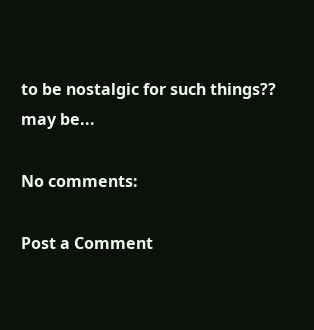to be nostalgic for such things?? may be...

No comments:

Post a Comment